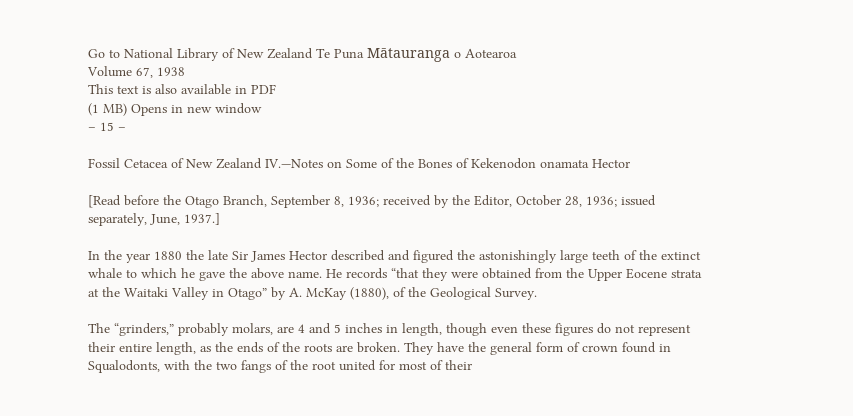Go to National Library of New Zealand Te Puna Mātauranga o Aotearoa
Volume 67, 1938
This text is also available in PDF
(1 MB) Opens in new window
– 15 –

Fossil Cetacea of New Zealand IV.—Notes on Some of the Bones of Kekenodon onamata Hector

[Read before the Otago Branch, September 8, 1936; received by the Editor, October 28, 1936; issued separately, June, 1937.]

In the year 1880 the late Sir James Hector described and figured the astonishingly large teeth of the extinct whale to which he gave the above name. He records “that they were obtained from the Upper Eocene strata at the Waitaki Valley in Otago” by A. McKay (1880), of the Geological Survey.

The “grinders,” probably molars, are 4 and 5 inches in length, though even these figures do not represent their entire length, as the ends of the roots are broken. They have the general form of crown found in Squalodonts, with the two fangs of the root united for most of their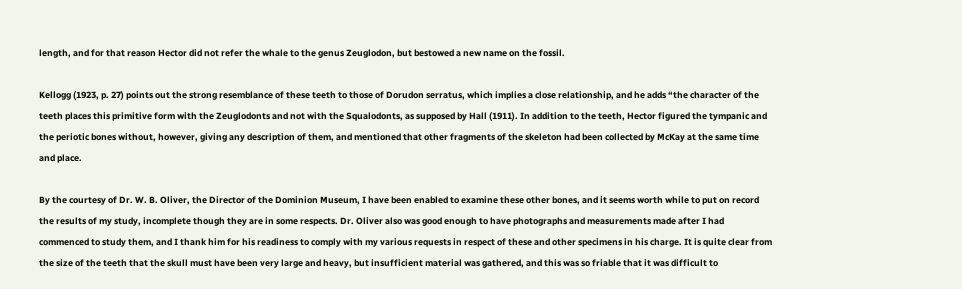length, and for that reason Hector did not refer the whale to the genus Zeuglodon, but bestowed a new name on the fossil.

Kellogg (1923, p. 27) points out the strong resemblance of these teeth to those of Dorudon serratus, which implies a close relationship, and he adds “the character of the teeth places this primitive form with the Zeuglodonts and not with the Squalodonts, as supposed by Hall (1911). In addition to the teeth, Hector figured the tympanic and the periotic bones without, however, giving any description of them, and mentioned that other fragments of the skeleton had been collected by McKay at the same time and place.

By the courtesy of Dr. W. B. Oliver, the Director of the Dominion Museum, I have been enabled to examine these other bones, and it seems worth while to put on record the results of my study, incomplete though they are in some respects. Dr. Oliver also was good enough to have photographs and measurements made after I had commenced to study them, and I thank him for his readiness to comply with my various requests in respect of these and other specimens in his charge. It is quite clear from the size of the teeth that the skull must have been very large and heavy, but insufficient material was gathered, and this was so friable that it was difficult to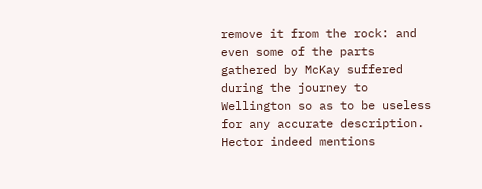remove it from the rock: and even some of the parts gathered by McKay suffered during the journey to Wellington so as to be useless for any accurate description. Hector indeed mentions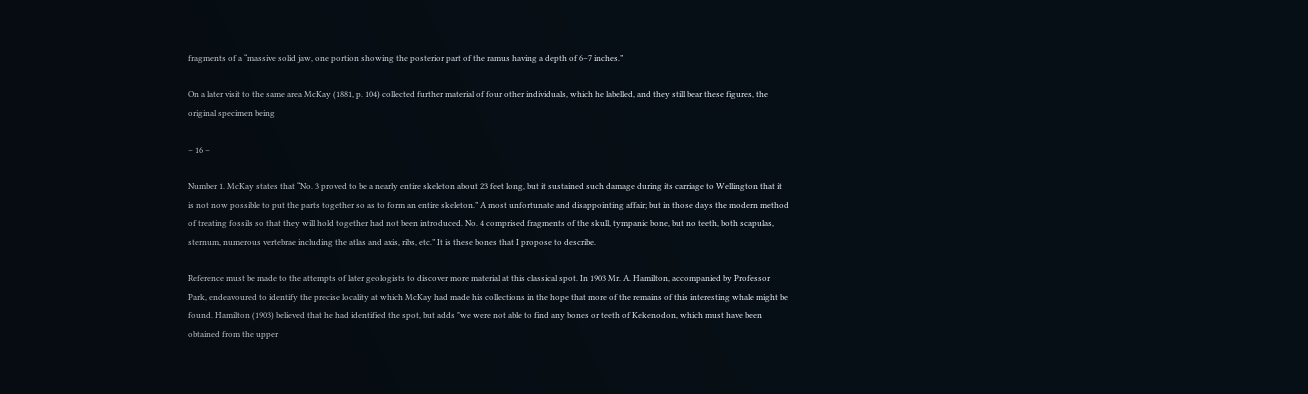fragments of a “massive solid jaw, one portion showing the posterior part of the ramus having a depth of 6–7 inches.”

On a later visit to the same area McKay (1881, p. 104) collected further material of four other individuals, which he labelled, and they still bear these figures, the original specimen being

– 16 –

Number 1. McKay states that “No. 3 proved to be a nearly entire skeleton about 23 feet long, but it sustained such damage during its carriage to Wellington that it is not now possible to put the parts together so as to form an entire skeleton.” A most unfortunate and disappointing affair; but in those days the modern method of treating fossils so that they will hold together had not been introduced. No. 4 comprised fragments of the skull, tympanic bone, but no teeth, both scapulas, sternum, numerous vertebrae including the atlas and axis, ribs, etc.” It is these bones that I propose to describe.

Reference must be made to the attempts of later geologists to discover more material at this classical spot. In 1903 Mr. A. Hamilton, accompanied by Professor Park, endeavoured to identify the precise locality at which McKay had made his collections in the hope that more of the remains of this interesting whale might be found. Hamilton (1903) believed that he had identified the spot, but adds "we were not able to find any bones or teeth of Kekenodon, which must have been obtained from the upper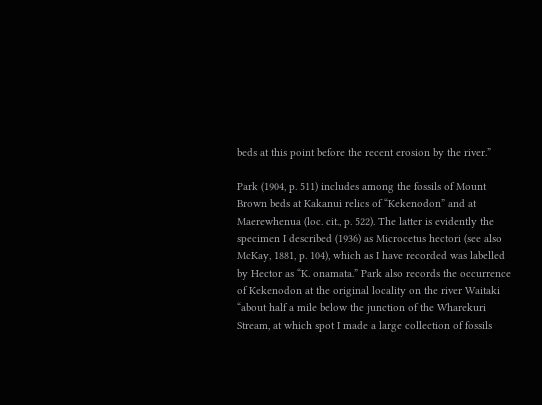beds at this point before the recent erosion by the river.”

Park (1904, p. 511) includes among the fossils of Mount Brown beds at Kakanui relics of “Kekenodon” and at Maerewhenua (loc. cit., p. 522). The latter is evidently the specimen I described (1936) as Microcetus hectori (see also McKay, 1881, p. 104), which as I have recorded was labelled by Hector as “K. onamata.” Park also records the occurrence of Kekenodon at the original locality on the river Waitaki “about half a mile below the junction of the Wharekuri Stream, at which spot I made a large collection of fossils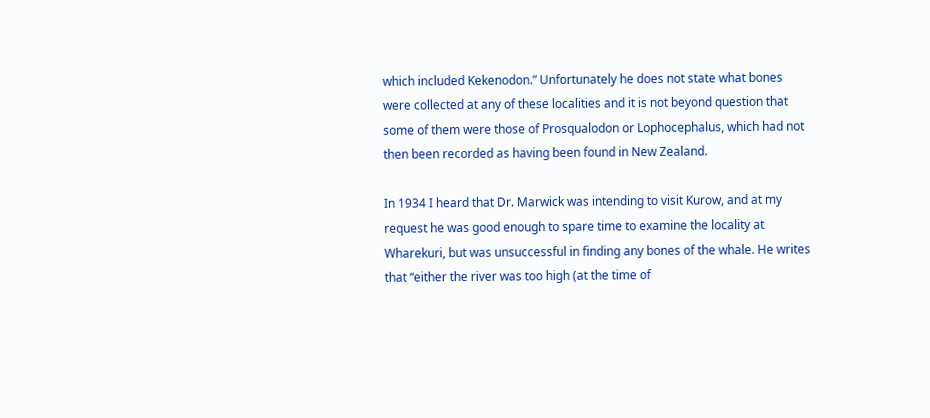which included Kekenodon.” Unfortunately he does not state what bones were collected at any of these localities and it is not beyond question that some of them were those of Prosqualodon or Lophocephalus, which had not then been recorded as having been found in New Zealand.

In 1934 I heard that Dr. Marwick was intending to visit Kurow, and at my request he was good enough to spare time to examine the locality at Wharekuri, but was unsuccessful in finding any bones of the whale. He writes that “either the river was too high (at the time of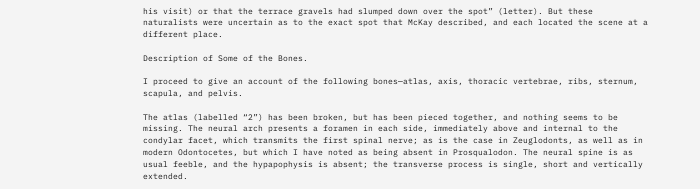his visit) or that the terrace gravels had slumped down over the spot” (letter). But these naturalists were uncertain as to the exact spot that McKay described, and each located the scene at a different place.

Description of Some of the Bones.

I proceed to give an account of the following bones—atlas, axis, thoracic vertebrae, ribs, sternum, scapula, and pelvis.

The atlas (labelled “2”) has been broken, but has been pieced together, and nothing seems to be missing. The neural arch presents a foramen in each side, immediately above and internal to the condylar facet, which transmits the first spinal nerve; as is the case in Zeuglodonts, as well as in modern Odontocetes, but which I have noted as being absent in Prosqualodon. The neural spine is as usual feeble, and the hypapophysis is absent; the transverse process is single, short and vertically extended.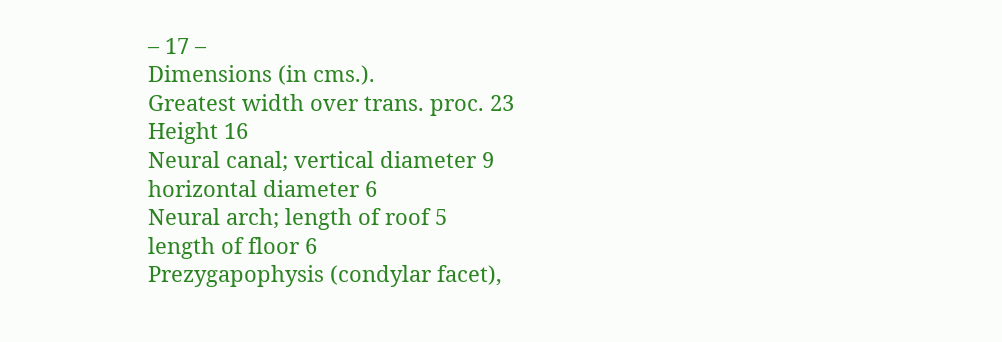– 17 –
Dimensions (in cms.).
Greatest width over trans. proc. 23
Height 16
Neural canal; vertical diameter 9
horizontal diameter 6
Neural arch; length of roof 5
length of floor 6
Prezygapophysis (condylar facet),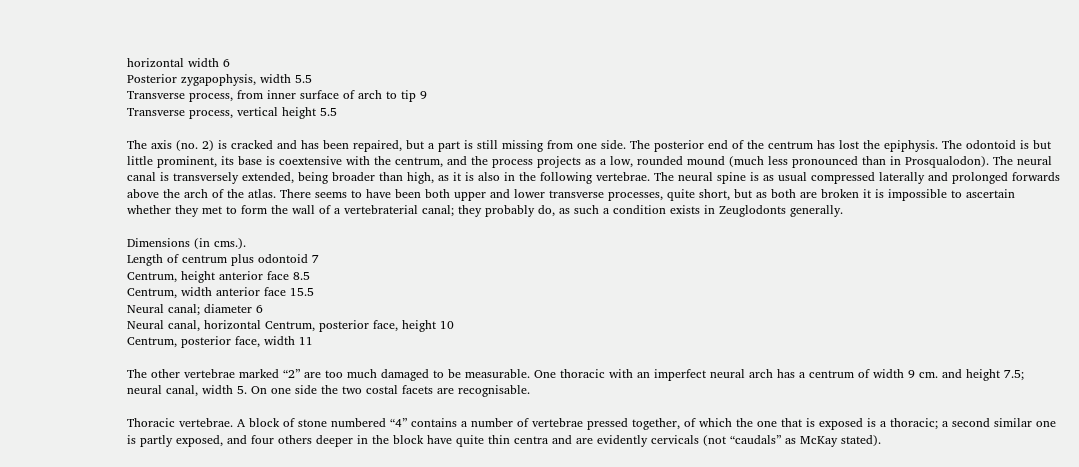horizontal width 6
Posterior zygapophysis, width 5.5
Transverse process, from inner surface of arch to tip 9
Transverse process, vertical height 5.5

The axis (no. 2) is cracked and has been repaired, but a part is still missing from one side. The posterior end of the centrum has lost the epiphysis. The odontoid is but little prominent, its base is coextensive with the centrum, and the process projects as a low, rounded mound (much less pronounced than in Prosqualodon). The neural canal is transversely extended, being broader than high, as it is also in the following vertebrae. The neural spine is as usual compressed laterally and prolonged forwards above the arch of the atlas. There seems to have been both upper and lower transverse processes, quite short, but as both are broken it is impossible to ascertain whether they met to form the wall of a vertebraterial canal; they probably do, as such a condition exists in Zeuglodonts generally.

Dimensions (in cms.).
Length of centrum plus odontoid 7
Centrum, height anterior face 8.5
Centrum, width anterior face 15.5
Neural canal; diameter 6
Neural canal, horizontal Centrum, posterior face, height 10
Centrum, posterior face, width 11

The other vertebrae marked “2” are too much damaged to be measurable. One thoracic with an imperfect neural arch has a centrum of width 9 cm. and height 7.5; neural canal, width 5. On one side the two costal facets are recognisable.

Thoracic vertebrae. A block of stone numbered “4” contains a number of vertebrae pressed together, of which the one that is exposed is a thoracic; a second similar one is partly exposed, and four others deeper in the block have quite thin centra and are evidently cervicals (not “caudals” as McKay stated).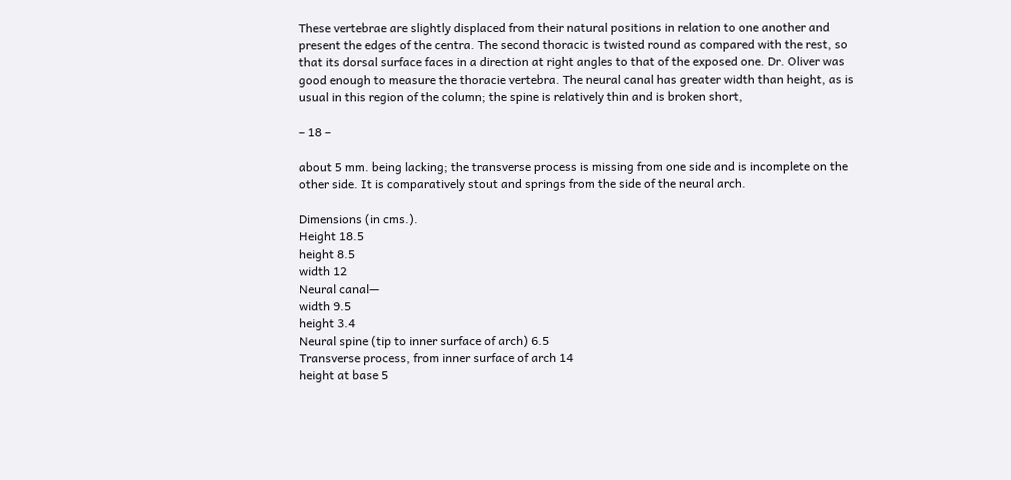These vertebrae are slightly displaced from their natural positions in relation to one another and present the edges of the centra. The second thoracic is twisted round as compared with the rest, so that its dorsal surface faces in a direction at right angles to that of the exposed one. Dr. Oliver was good enough to measure the thoracie vertebra. The neural canal has greater width than height, as is usual in this region of the column; the spine is relatively thin and is broken short,

– 18 –

about 5 mm. being lacking; the transverse process is missing from one side and is incomplete on the other side. It is comparatively stout and springs from the side of the neural arch.

Dimensions (in cms.).
Height 18.5
height 8.5
width 12
Neural canal—
width 9.5
height 3.4
Neural spine (tip to inner surface of arch) 6.5
Transverse process, from inner surface of arch 14
height at base 5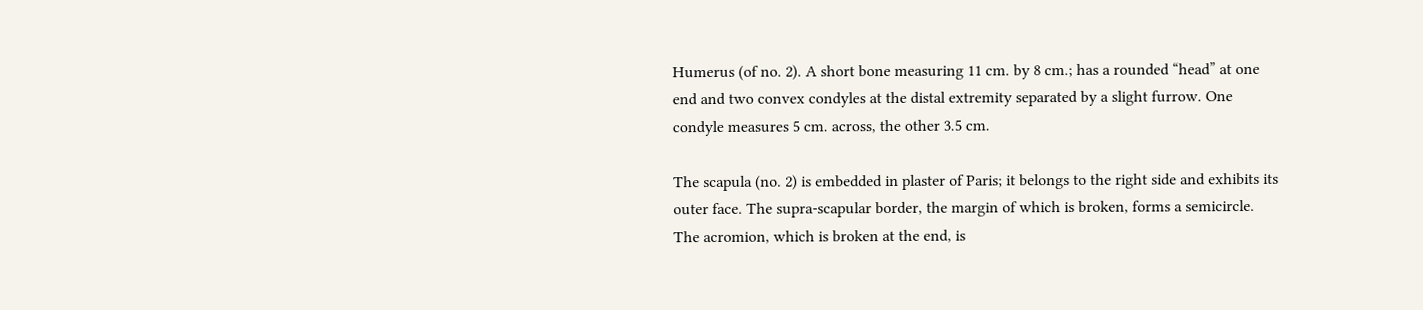Humerus (of no. 2). A short bone measuring 11 cm. by 8 cm.; has a rounded “head” at one end and two convex condyles at the distal extremity separated by a slight furrow. One condyle measures 5 cm. across, the other 3.5 cm.

The scapula (no. 2) is embedded in plaster of Paris; it belongs to the right side and exhibits its outer face. The supra-scapular border, the margin of which is broken, forms a semicircle. The acromion, which is broken at the end, is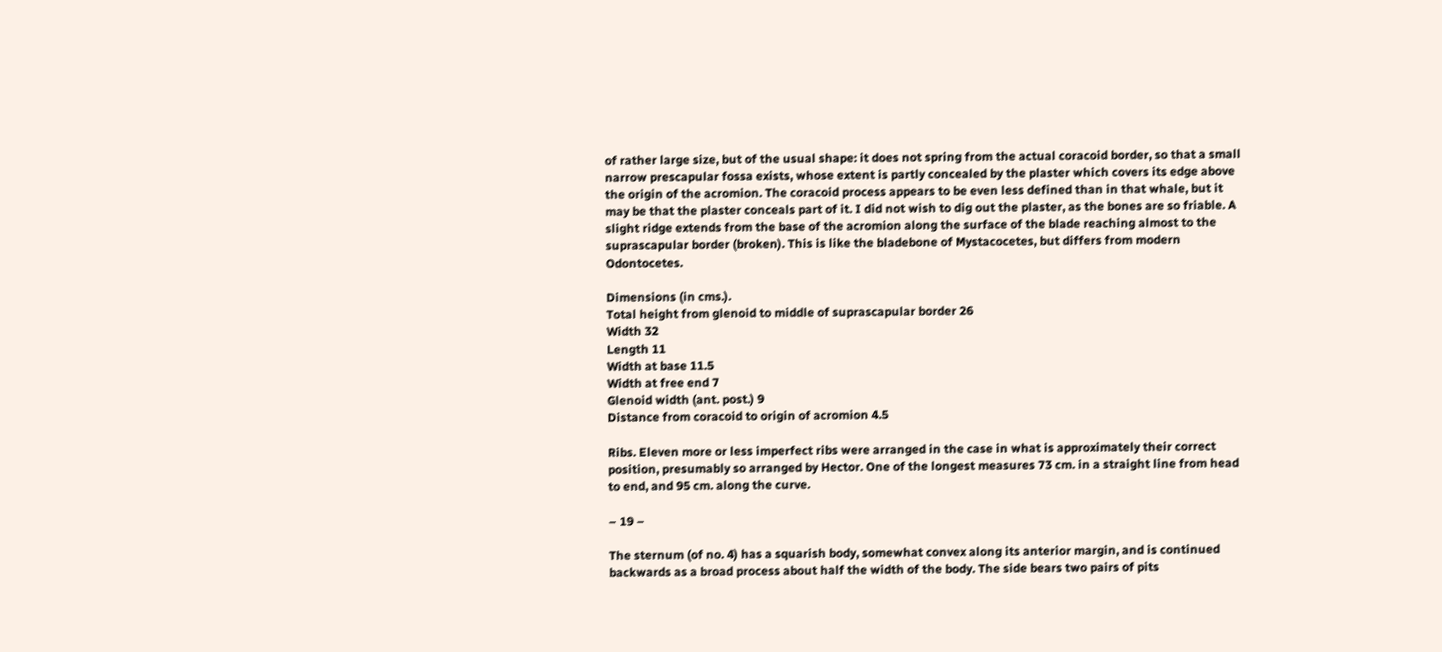of rather large size, but of the usual shape: it does not spring from the actual coracoid border, so that a small narrow prescapular fossa exists, whose extent is partly concealed by the plaster which covers its edge above the origin of the acromion. The coracoid process appears to be even less defined than in that whale, but it may be that the plaster conceals part of it. I did not wish to dig out the plaster, as the bones are so friable. A slight ridge extends from the base of the acromion along the surface of the blade reaching almost to the suprascapular border (broken). This is like the bladebone of Mystacocetes, but differs from modern Odontocetes.

Dimensions (in cms.).
Total height from glenoid to middle of suprascapular border 26
Width 32
Length 11
Width at base 11.5
Width at free end 7
Glenoid width (ant. post.) 9
Distance from coracoid to origin of acromion 4.5

Ribs. Eleven more or less imperfect ribs were arranged in the case in what is approximately their correct position, presumably so arranged by Hector. One of the longest measures 73 cm. in a straight line from head to end, and 95 cm. along the curve.

– 19 –

The sternum (of no. 4) has a squarish body, somewhat convex along its anterior margin, and is continued backwards as a broad process about half the width of the body. The side bears two pairs of pits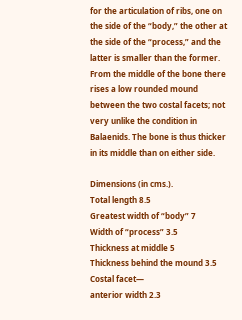for the articulation of ribs, one on the side of the “body,” the other at the side of the “process,” and the latter is smaller than the former. From the middle of the bone there rises a low rounded mound between the two costal facets; not very unlike the condition in Balaenids. The bone is thus thicker in its middle than on either side.

Dimensions (in cms.).
Total length 8.5
Greatest width of “body” 7
Width of “process” 3.5
Thickness at middle 5
Thickness behind the mound 3.5
Costal facet—
anterior width 2.3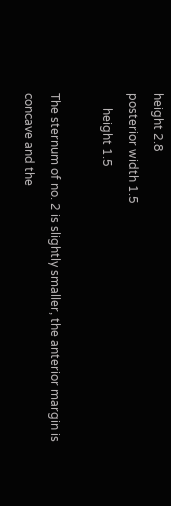height 2.8
posterior width 1.5
     height 1.5

The sternum of no. 2 is slightly smaller, the anterior margin is concave and the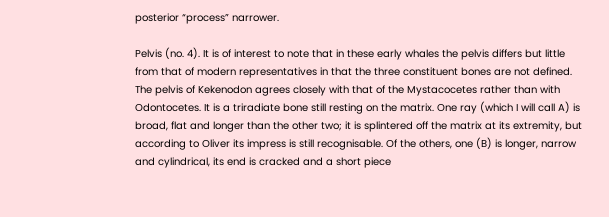posterior “process” narrower.

Pelvis (no. 4). It is of interest to note that in these early whales the pelvis differs but little from that of modern representatives in that the three constituent bones are not defined. The pelvis of Kekenodon agrees closely with that of the Mystacocetes rather than with Odontocetes. It is a triradiate bone still resting on the matrix. One ray (which I will call A) is broad, flat and longer than the other two; it is splintered off the matrix at its extremity, but according to Oliver its impress is still recognisable. Of the others, one (B) is longer, narrow and cylindrical, its end is cracked and a short piece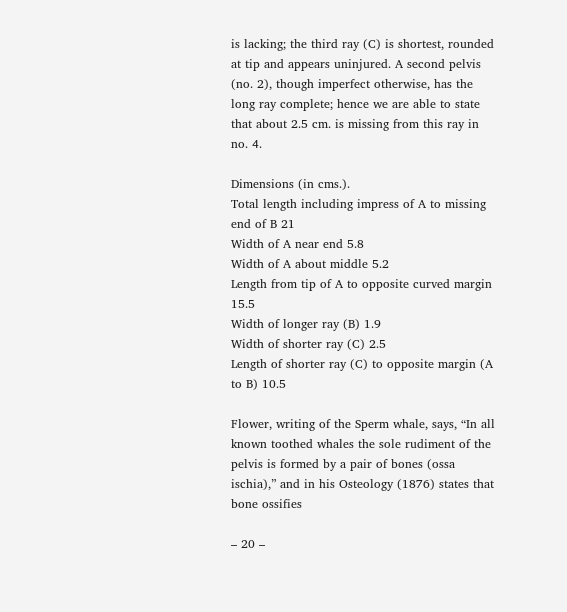is lacking; the third ray (C) is shortest, rounded at tip and appears uninjured. A second pelvis (no. 2), though imperfect otherwise, has the long ray complete; hence we are able to state that about 2.5 cm. is missing from this ray in no. 4.

Dimensions (in cms.).
Total length including impress of A to missing end of B 21
Width of A near end 5.8
Width of A about middle 5.2
Length from tip of A to opposite curved margin 15.5
Width of longer ray (B) 1.9
Width of shorter ray (C) 2.5
Length of shorter ray (C) to opposite margin (A to B) 10.5

Flower, writing of the Sperm whale, says, “In all known toothed whales the sole rudiment of the pelvis is formed by a pair of bones (ossa ischia),” and in his Osteology (1876) states that bone ossifies

– 20 –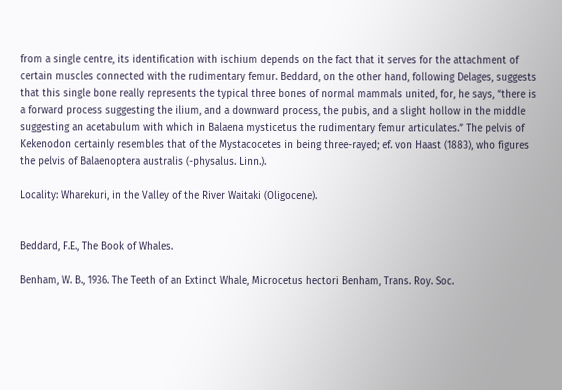from a single centre, its identification with ischium depends on the fact that it serves for the attachment of certain muscles connected with the rudimentary femur. Beddard, on the other hand, following Delages, suggests that this single bone really represents the typical three bones of normal mammals united, for, he says, “there is a forward process suggesting the ilium, and a downward process, the pubis, and a slight hollow in the middle suggesting an acetabulum with which in Balaena mysticetus the rudimentary femur articulates.” The pelvis of Kekenodon certainly resembles that of the Mystacocetes in being three-rayed; ef. von Haast (1883), who figures the pelvis of Balaenoptera australis (-physalus. Linn.).

Locality: Wharekuri, in the Valley of the River Waitaki (Oligocene).


Beddard, F.E., The Book of Whales.

Benham, W. B., 1936. The Teeth of an Extinct Whale, Microcetus hectori Benham, Trans. Roy. Soc.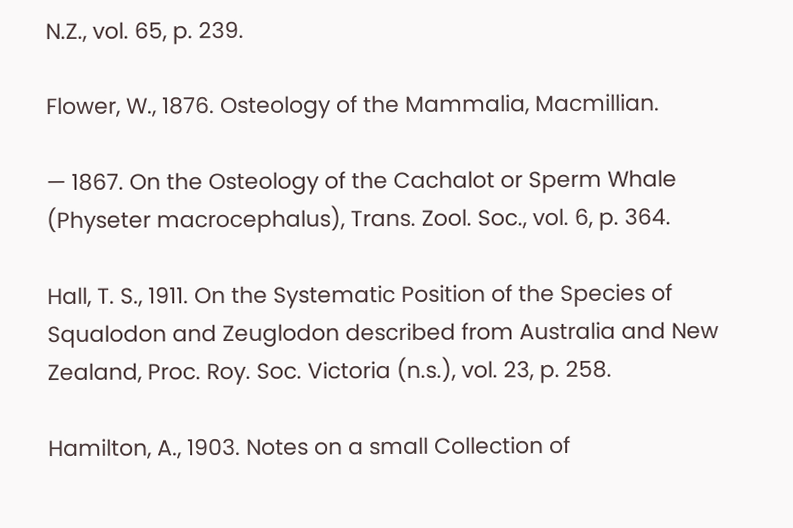N.Z., vol. 65, p. 239.

Flower, W., 1876. Osteology of the Mammalia, Macmillian.

— 1867. On the Osteology of the Cachalot or Sperm Whale (Physeter macrocephalus), Trans. Zool. Soc., vol. 6, p. 364.

Hall, T. S., 1911. On the Systematic Position of the Species of Squalodon and Zeuglodon described from Australia and New Zealand, Proc. Roy. Soc. Victoria (n.s.), vol. 23, p. 258.

Hamilton, A., 1903. Notes on a small Collection of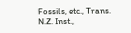Fossils, etc., Trans. N.Z. Inst.,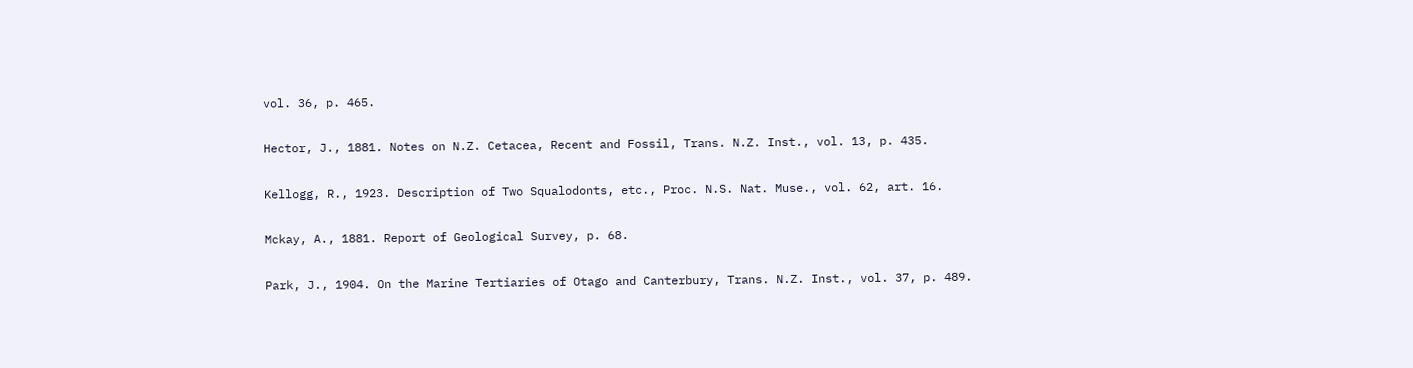vol. 36, p. 465.

Hector, J., 1881. Notes on N.Z. Cetacea, Recent and Fossil, Trans. N.Z. Inst., vol. 13, p. 435.

Kellogg, R., 1923. Description of Two Squalodonts, etc., Proc. N.S. Nat. Muse., vol. 62, art. 16.

Mckay, A., 1881. Report of Geological Survey, p. 68.

Park, J., 1904. On the Marine Tertiaries of Otago and Canterbury, Trans. N.Z. Inst., vol. 37, p. 489.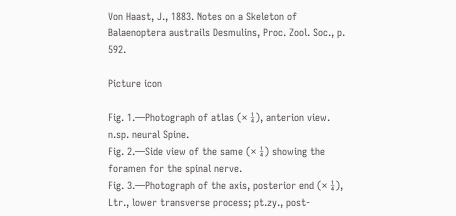Von Haast, J., 1883. Notes on a Skeleton of Balaenoptera austrails Desmulins, Proc. Zool. Soc., p. 592.

Picture icon

Fig. 1.—Photograph of atlas (× ¼), anterion view. n.sp. neural Spine.
Fig. 2.—Side view of the same (× ¼) showing the foramen for the spinal nerve.
Fig. 3.—Photograph of the axis, posterior end (× ¼), Ltr., lower transverse process; pt.zy., post-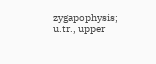zygapophysis; u.tr., upper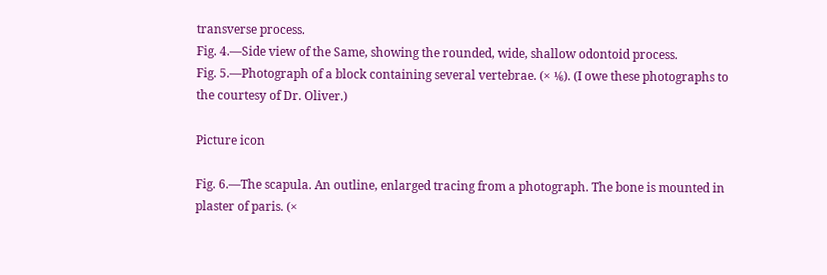transverse process.
Fig. 4.—Side view of the Same, showing the rounded, wide, shallow odontoid process.
Fig. 5.—Photograph of a block containing several vertebrae. (× ⅙). (I owe these photographs to the courtesy of Dr. Oliver.)

Picture icon

Fig. 6.—The scapula. An outline, enlarged tracing from a photograph. The bone is mounted in plaster of paris. (×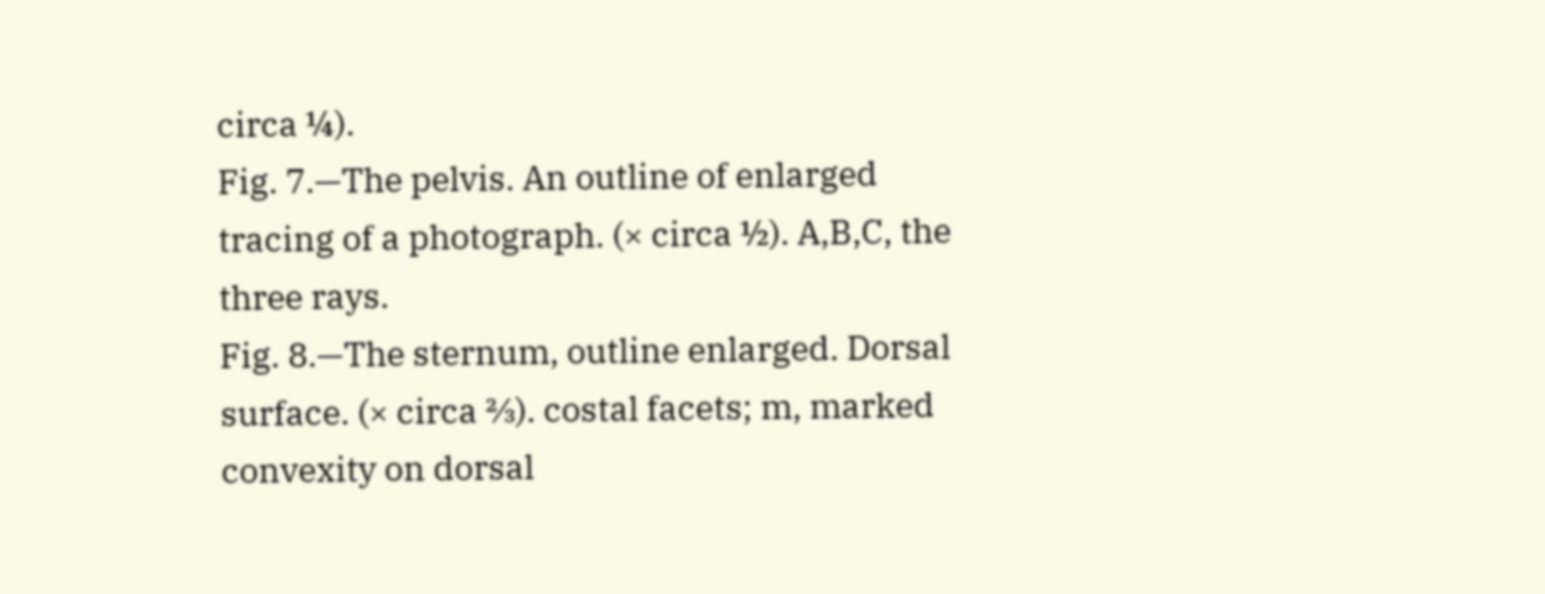circa ¼).
Fig. 7.—The pelvis. An outline of enlarged tracing of a photograph. (× circa ½). A,B,C, the three rays.
Fig. 8.—The sternum, outline enlarged. Dorsal surface. (× circa ⅔). costal facets; m, marked convexity on dorsal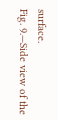surface.
Fig. 9.—Side view of the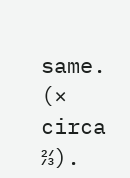same. (× circa ⅔).